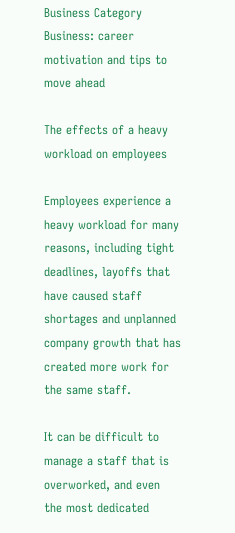Business Category Business: career motivation and tips to move ahead

The effects of a heavy workload on employees

Employees experience a heavy workload for many reasons, including tight deadlines, layoffs that have caused staff shortages and unplanned company growth that has created more work for the same staff.

It can be difficult to manage a staff that is overworked, and even the most dedicated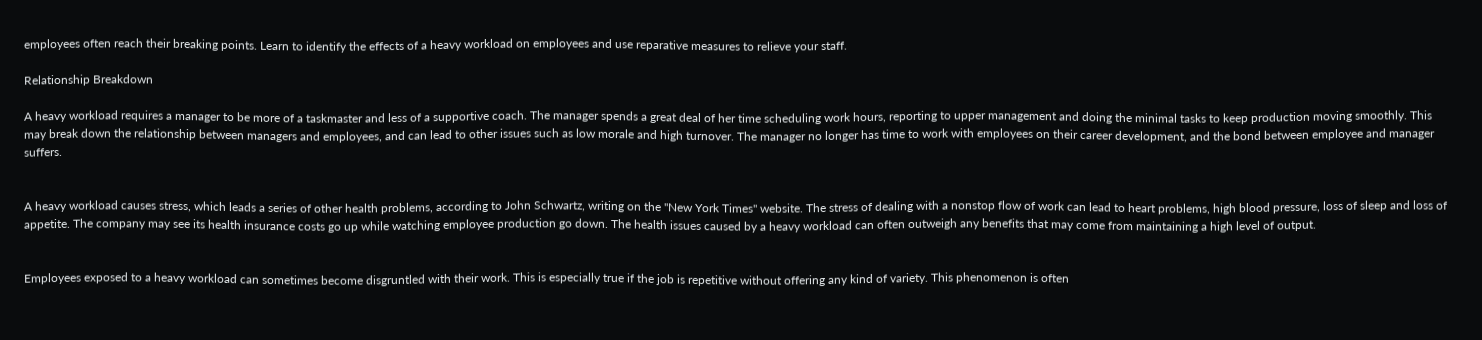employees often reach their breaking points. Learn to identify the effects of a heavy workload on employees and use reparative measures to relieve your staff.

Relationship Breakdown

A heavy workload requires a manager to be more of a taskmaster and less of a supportive coach. The manager spends a great deal of her time scheduling work hours, reporting to upper management and doing the minimal tasks to keep production moving smoothly. This may break down the relationship between managers and employees, and can lead to other issues such as low morale and high turnover. The manager no longer has time to work with employees on their career development, and the bond between employee and manager suffers.


A heavy workload causes stress, which leads a series of other health problems, according to John Schwartz, writing on the "New York Times" website. The stress of dealing with a nonstop flow of work can lead to heart problems, high blood pressure, loss of sleep and loss of appetite. The company may see its health insurance costs go up while watching employee production go down. The health issues caused by a heavy workload can often outweigh any benefits that may come from maintaining a high level of output.


Employees exposed to a heavy workload can sometimes become disgruntled with their work. This is especially true if the job is repetitive without offering any kind of variety. This phenomenon is often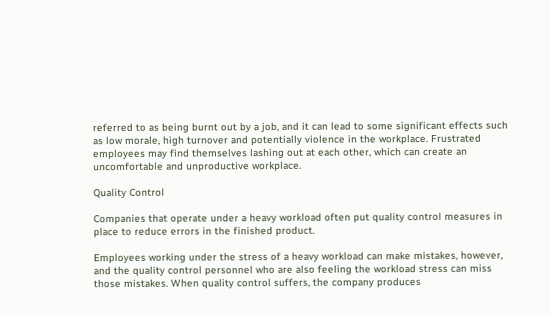referred to as being burnt out by a job, and it can lead to some significant effects such as low morale, high turnover and potentially violence in the workplace. Frustrated employees may find themselves lashing out at each other, which can create an uncomfortable and unproductive workplace.

Quality Control

Companies that operate under a heavy workload often put quality control measures in place to reduce errors in the finished product.

Employees working under the stress of a heavy workload can make mistakes, however, and the quality control personnel who are also feeling the workload stress can miss those mistakes. When quality control suffers, the company produces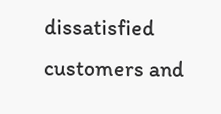dissatisfied customers and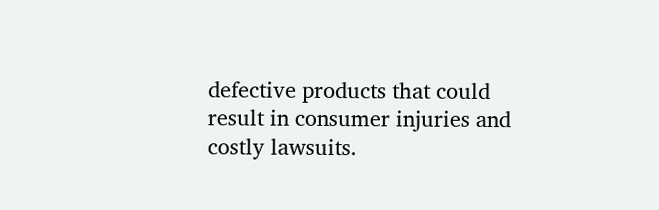defective products that could result in consumer injuries and costly lawsuits.